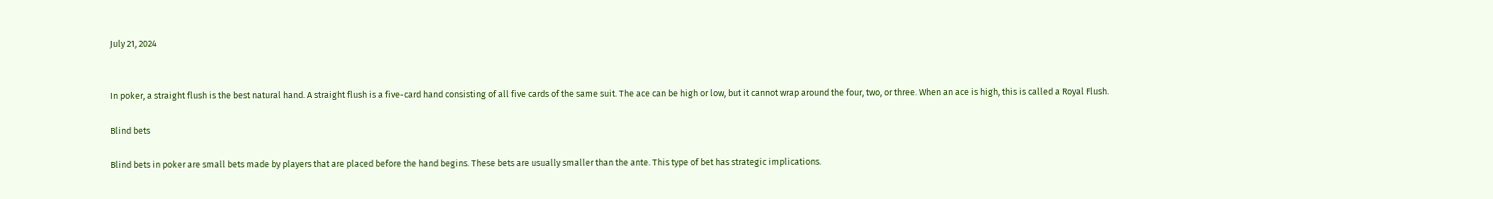July 21, 2024


In poker, a straight flush is the best natural hand. A straight flush is a five-card hand consisting of all five cards of the same suit. The ace can be high or low, but it cannot wrap around the four, two, or three. When an ace is high, this is called a Royal Flush.

Blind bets

Blind bets in poker are small bets made by players that are placed before the hand begins. These bets are usually smaller than the ante. This type of bet has strategic implications.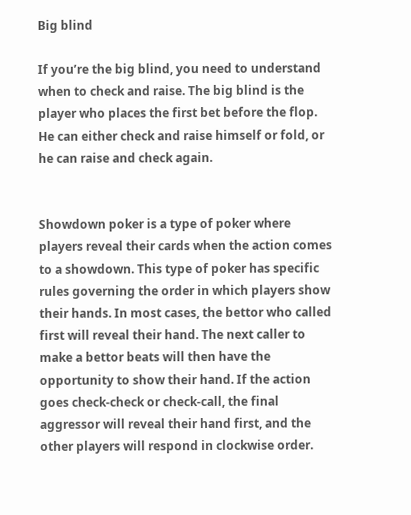Big blind

If you’re the big blind, you need to understand when to check and raise. The big blind is the player who places the first bet before the flop. He can either check and raise himself or fold, or he can raise and check again.


Showdown poker is a type of poker where players reveal their cards when the action comes to a showdown. This type of poker has specific rules governing the order in which players show their hands. In most cases, the bettor who called first will reveal their hand. The next caller to make a bettor beats will then have the opportunity to show their hand. If the action goes check-check or check-call, the final aggressor will reveal their hand first, and the other players will respond in clockwise order.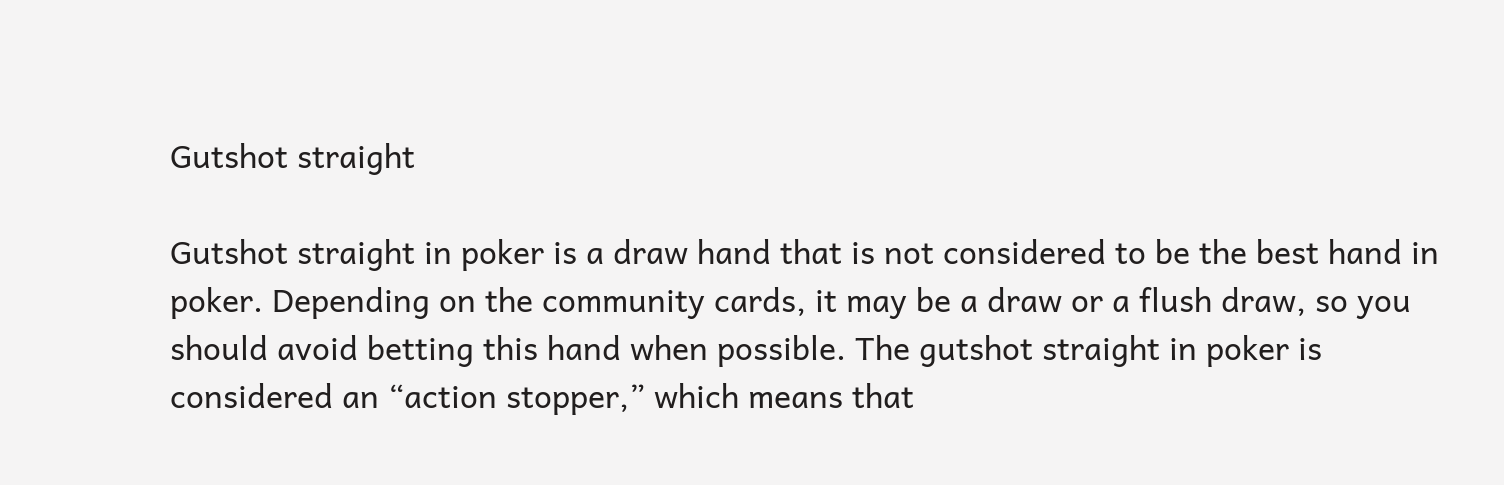Gutshot straight

Gutshot straight in poker is a draw hand that is not considered to be the best hand in poker. Depending on the community cards, it may be a draw or a flush draw, so you should avoid betting this hand when possible. The gutshot straight in poker is considered an “action stopper,” which means that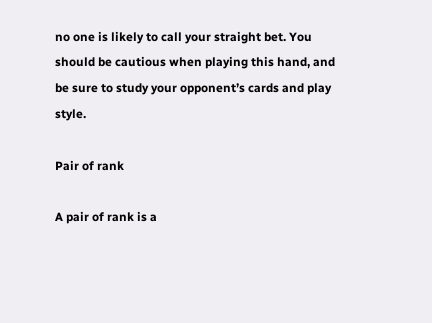no one is likely to call your straight bet. You should be cautious when playing this hand, and be sure to study your opponent’s cards and play style.

Pair of rank

A pair of rank is a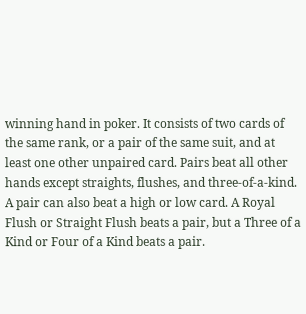winning hand in poker. It consists of two cards of the same rank, or a pair of the same suit, and at least one other unpaired card. Pairs beat all other hands except straights, flushes, and three-of-a-kind. A pair can also beat a high or low card. A Royal Flush or Straight Flush beats a pair, but a Three of a Kind or Four of a Kind beats a pair.